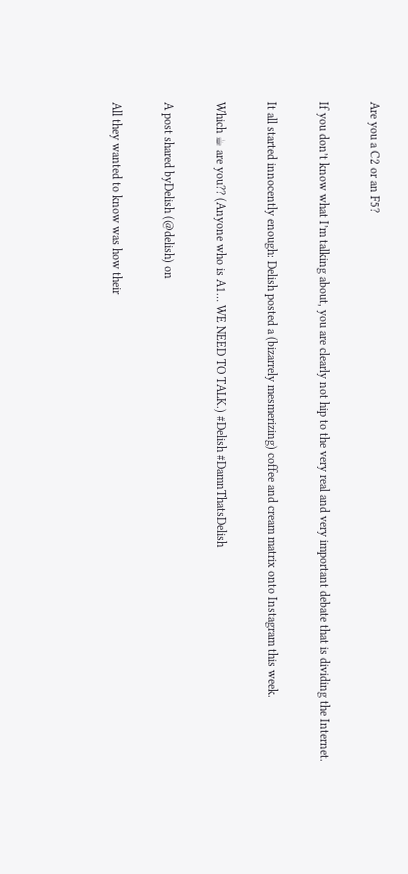Are you a C2 or an F5?

If you don’t know what I’m talking about, you are clearly not hip to the very real and very important debate that is dividing the Internet.

It all started innocently enough: Delish posted a (bizarrely mesmerizing) coffee and cream matrix onto Instagram this week.

Which ☕ are you?? (Anyone who is A1… WE NEED TO TALK.) #Delish #DamnThatsDelish

A post shared byDelish (@delish) on

All they wanted to know was how their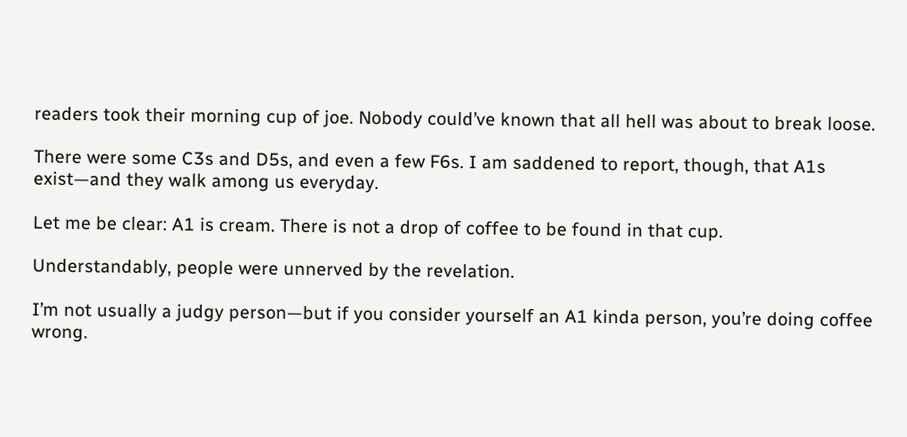readers took their morning cup of joe. Nobody could’ve known that all hell was about to break loose.

There were some C3s and D5s, and even a few F6s. I am saddened to report, though, that A1s exist—and they walk among us everyday.

Let me be clear: A1 is cream. There is not a drop of coffee to be found in that cup.

Understandably, people were unnerved by the revelation.

I’m not usually a judgy person—but if you consider yourself an A1 kinda person, you’re doing coffee wrong.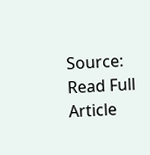Source: Read Full Article